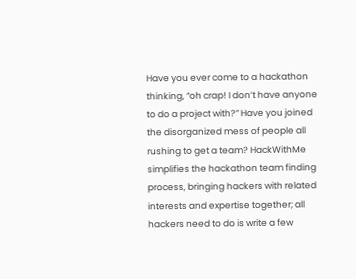Have you ever come to a hackathon thinking, “oh crap! I don’t have anyone to do a project with?” Have you joined the disorganized mess of people all rushing to get a team? HackWithMe simplifies the hackathon team finding process, bringing hackers with related interests and expertise together; all hackers need to do is write a few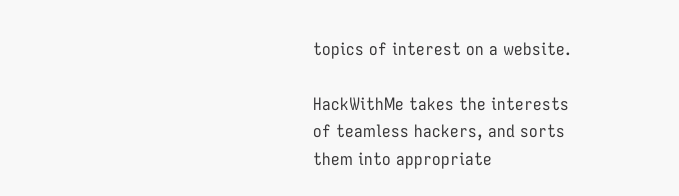topics of interest on a website.

HackWithMe takes the interests of teamless hackers, and sorts them into appropriate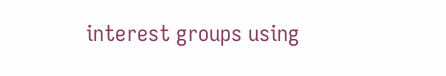interest groups using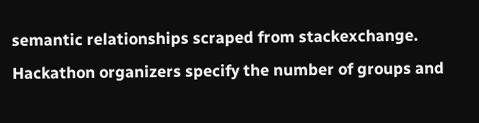semantic relationships scraped from stackexchange. Hackathon organizers specify the number of groups and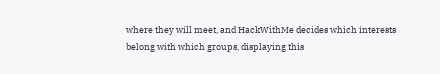where they will meet, and HackWithMe decides which interests belong with which groups, displaying this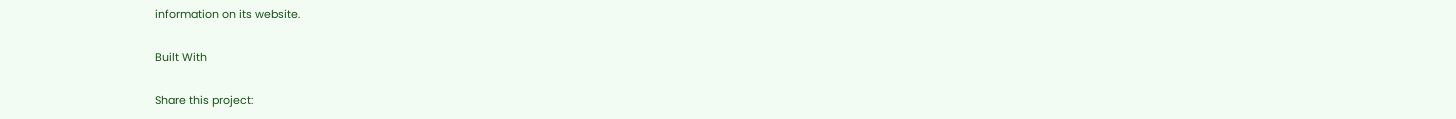information on its website.

Built With

Share this project: